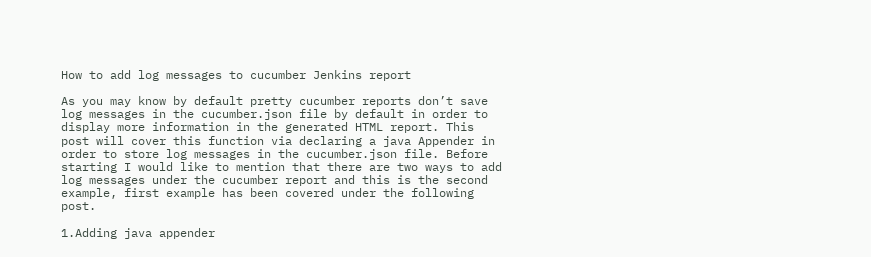How to add log messages to cucumber Jenkins report

As you may know by default pretty cucumber reports don’t save log messages in the cucumber.json file by default in order to display more information in the generated HTML report. This post will cover this function via declaring a java Appender in order to store log messages in the cucumber.json file. Before starting I would like to mention that there are two ways to add log messages under the cucumber report and this is the second example, first example has been covered under the following post.

1.Adding java appender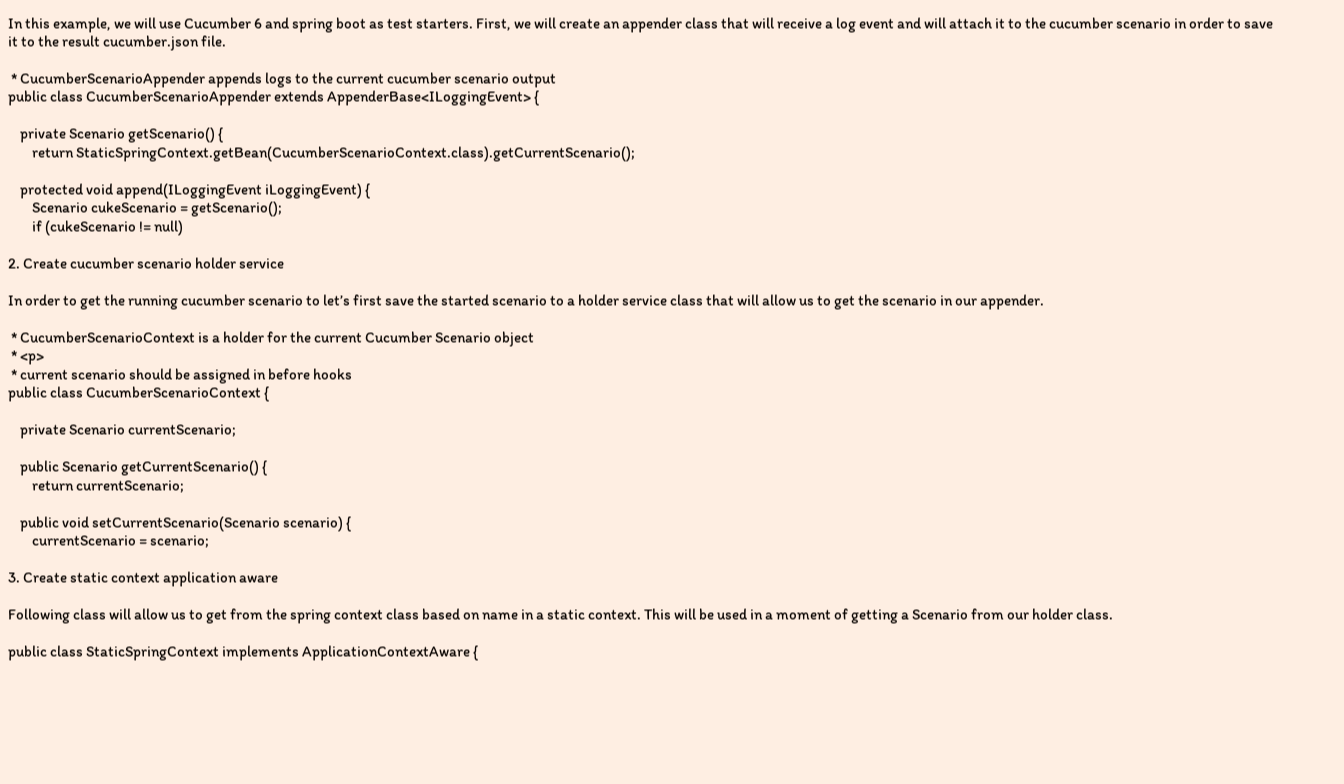In this example, we will use Cucumber 6 and spring boot as test starters. First, we will create an appender class that will receive a log event and will attach it to the cucumber scenario in order to save it to the result cucumber.json file.

 * CucumberScenarioAppender appends logs to the current cucumber scenario output
public class CucumberScenarioAppender extends AppenderBase<ILoggingEvent> {

    private Scenario getScenario() {
        return StaticSpringContext.getBean(CucumberScenarioContext.class).getCurrentScenario();

    protected void append(ILoggingEvent iLoggingEvent) {
        Scenario cukeScenario = getScenario();
        if (cukeScenario != null)

2. Create cucumber scenario holder service

In order to get the running cucumber scenario to let’s first save the started scenario to a holder service class that will allow us to get the scenario in our appender.

 * CucumberScenarioContext is a holder for the current Cucumber Scenario object
 * <p>
 * current scenario should be assigned in before hooks
public class CucumberScenarioContext {

    private Scenario currentScenario;

    public Scenario getCurrentScenario() {
        return currentScenario;

    public void setCurrentScenario(Scenario scenario) {
        currentScenario = scenario;

3. Create static context application aware

Following class will allow us to get from the spring context class based on name in a static context. This will be used in a moment of getting a Scenario from our holder class.

public class StaticSpringContext implements ApplicationContextAware {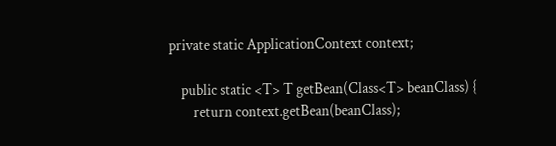private static ApplicationContext context;

    public static <T> T getBean(Class<T> beanClass) {
        return context.getBean(beanClass);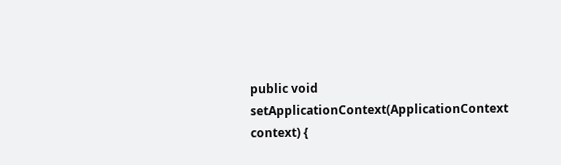public void setApplicationContext(ApplicationContext context) {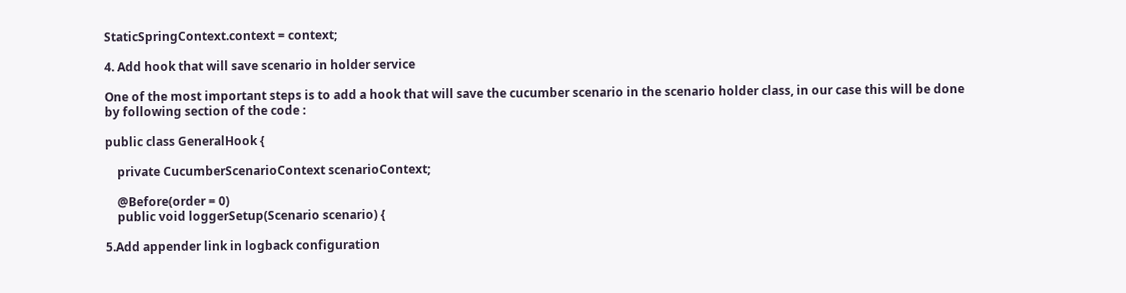StaticSpringContext.context = context;

4. Add hook that will save scenario in holder service

One of the most important steps is to add a hook that will save the cucumber scenario in the scenario holder class, in our case this will be done by following section of the code :

public class GeneralHook {

    private CucumberScenarioContext scenarioContext;

    @Before(order = 0)
    public void loggerSetup(Scenario scenario) {

5.Add appender link in logback configuration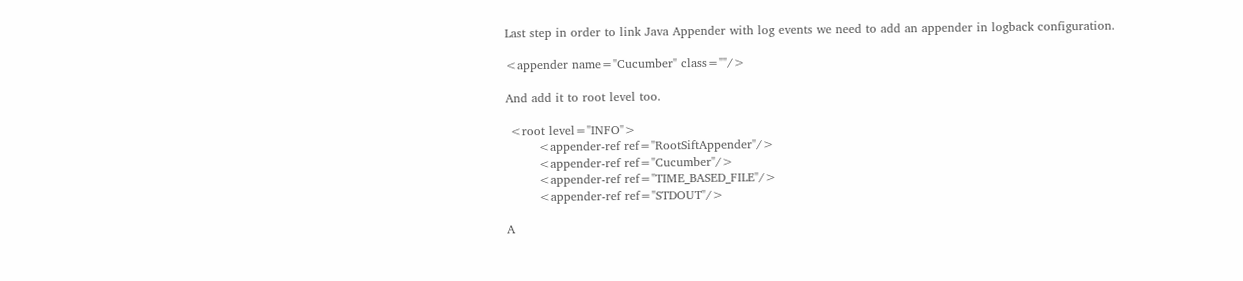Last step in order to link Java Appender with log events we need to add an appender in logback configuration.

<appender name="Cucumber" class=""/>

And add it to root level too.

 <root level="INFO">
        <appender-ref ref="RootSiftAppender"/>
        <appender-ref ref="Cucumber"/>
        <appender-ref ref="TIME_BASED_FILE"/>
        <appender-ref ref="STDOUT"/>

A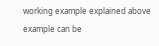working example explained above example can be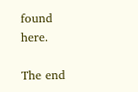found here.

The end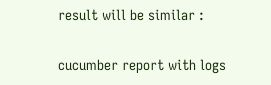result will be similar :

cucumber report with logs